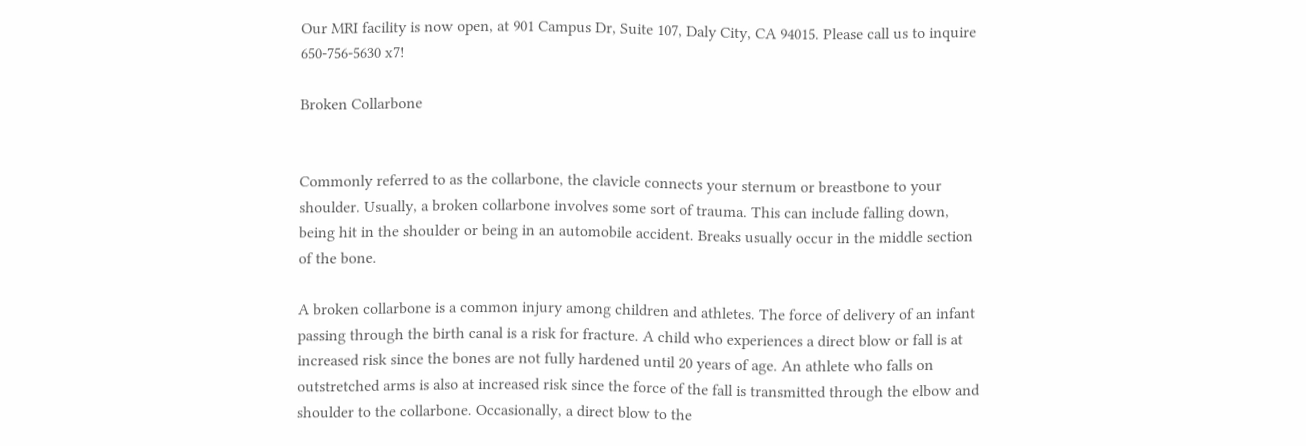Our MRI facility is now open, at 901 Campus Dr, Suite 107, Daly City, CA 94015. Please call us to inquire 650-756-5630 x7!

Broken Collarbone


Commonly referred to as the collarbone, the clavicle connects your sternum or breastbone to your shoulder. Usually, a broken collarbone involves some sort of trauma. This can include falling down, being hit in the shoulder or being in an automobile accident. Breaks usually occur in the middle section of the bone.

A broken collarbone is a common injury among children and athletes. The force of delivery of an infant passing through the birth canal is a risk for fracture. A child who experiences a direct blow or fall is at increased risk since the bones are not fully hardened until 20 years of age. An athlete who falls on outstretched arms is also at increased risk since the force of the fall is transmitted through the elbow and shoulder to the collarbone. Occasionally, a direct blow to the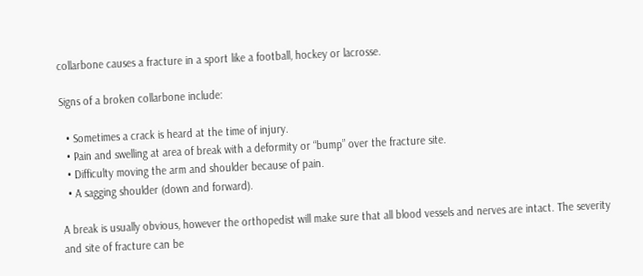collarbone causes a fracture in a sport like a football, hockey or lacrosse.

Signs of a broken collarbone include:

  • Sometimes a crack is heard at the time of injury.
  • Pain and swelling at area of break with a deformity or “bump” over the fracture site.
  • Difficulty moving the arm and shoulder because of pain.
  • A sagging shoulder (down and forward).

A break is usually obvious, however the orthopedist will make sure that all blood vessels and nerves are intact. The severity and site of fracture can be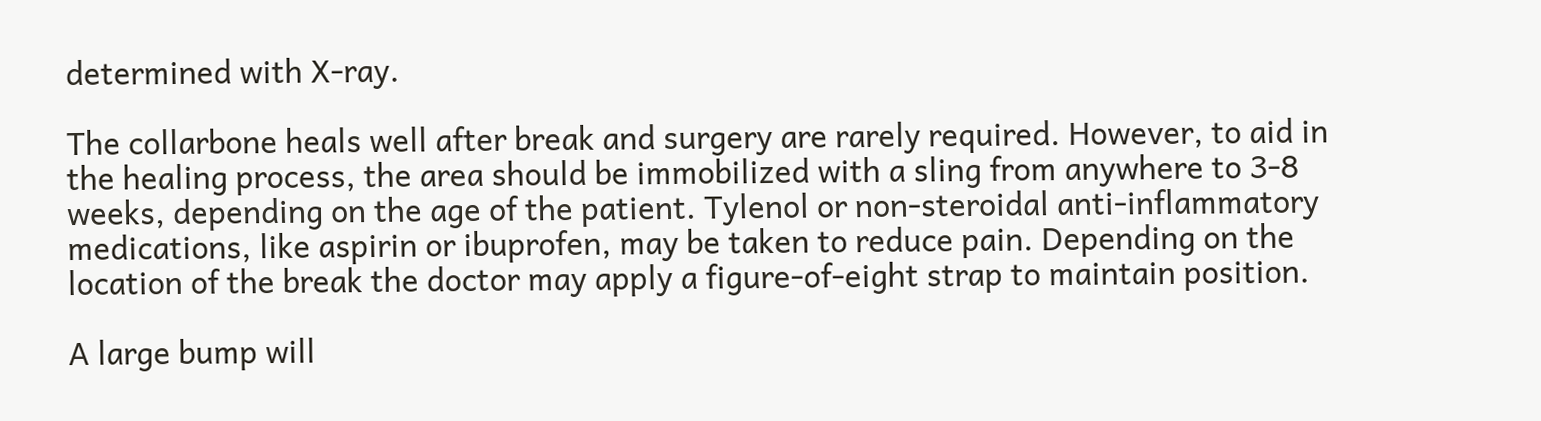determined with X-ray.

The collarbone heals well after break and surgery are rarely required. However, to aid in the healing process, the area should be immobilized with a sling from anywhere to 3-8 weeks, depending on the age of the patient. Tylenol or non-steroidal anti-inflammatory medications, like aspirin or ibuprofen, may be taken to reduce pain. Depending on the location of the break the doctor may apply a figure-of-eight strap to maintain position.

A large bump will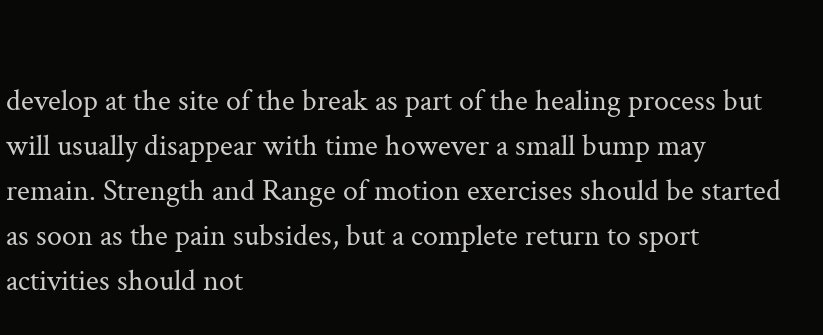develop at the site of the break as part of the healing process but will usually disappear with time however a small bump may remain. Strength and Range of motion exercises should be started as soon as the pain subsides, but a complete return to sport activities should not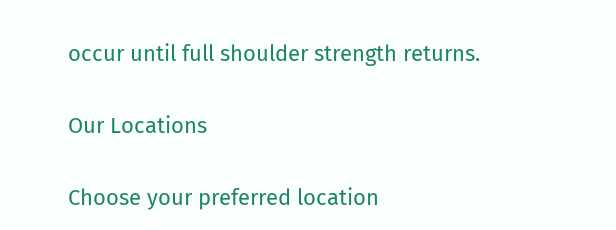occur until full shoulder strength returns.

Our Locations

Choose your preferred location